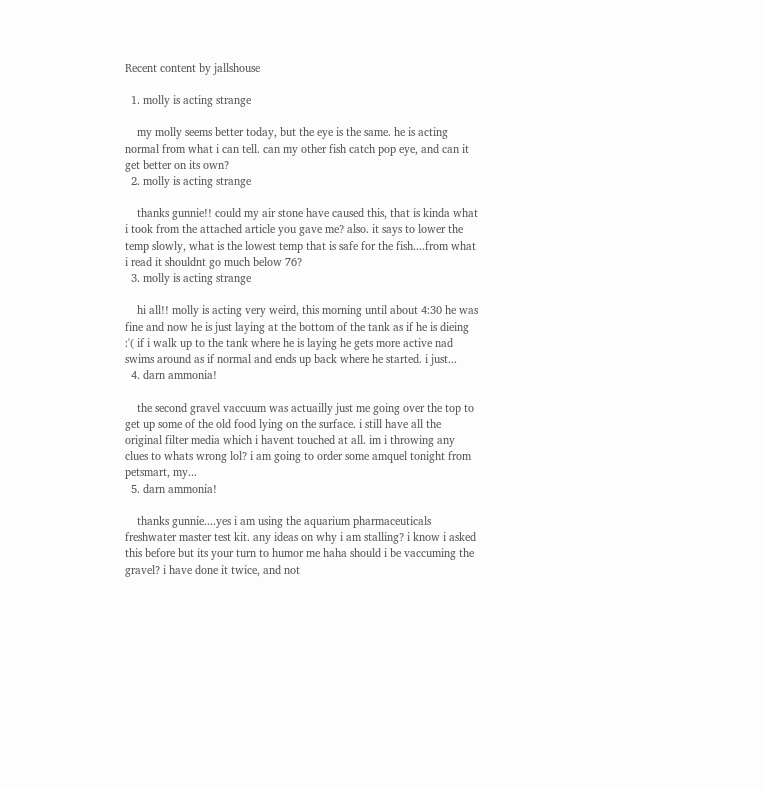Recent content by jallshouse

  1. molly is acting strange

    my molly seems better today, but the eye is the same. he is acting normal from what i can tell. can my other fish catch pop eye, and can it get better on its own?
  2. molly is acting strange

    thanks gunnie!! could my air stone have caused this, that is kinda what i took from the attached article you gave me? also. it says to lower the temp slowly, what is the lowest temp that is safe for the fish....from what i read it shouldnt go much below 76?
  3. molly is acting strange

    hi all!! molly is acting very weird, this morning until about 4:30 he was fine and now he is just laying at the bottom of the tank as if he is dieing :'( if i walk up to the tank where he is laying he gets more active nad swims around as if normal and ends up back where he started. i just...
  4. darn ammonia!

    the second gravel vaccuum was actuailly just me going over the top to get up some of the old food lying on the surface. i still have all the original filter media which i havent touched at all. im i throwing any clues to whats wrong lol? i am going to order some amquel tonight from petsmart, my...
  5. darn ammonia!

    thanks gunnie....yes i am using the aquarium pharmaceuticals freshwater master test kit. any ideas on why i am stalling? i know i asked this before but its your turn to humor me haha should i be vaccuming the gravel? i have done it twice, and not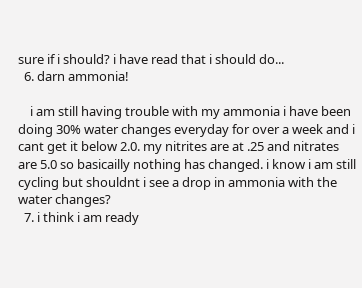sure if i should? i have read that i should do...
  6. darn ammonia!

    i am still having trouble with my ammonia i have been doing 30% water changes everyday for over a week and i cant get it below 2.0. my nitrites are at .25 and nitrates are 5.0 so basicailly nothing has changed. i know i am still cycling but shouldnt i see a drop in ammonia with the water changes?
  7. i think i am ready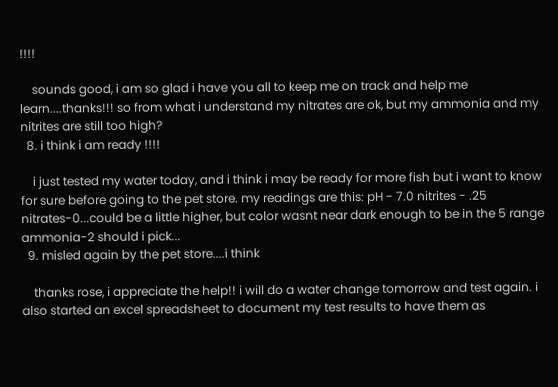!!!!

    sounds good, i am so glad i have you all to keep me on track and help me learn....thanks!!! so from what i understand my nitrates are ok, but my ammonia and my nitrites are still too high?
  8. i think i am ready !!!!

    i just tested my water today, and i think i may be ready for more fish but i want to know for sure before going to the pet store. my readings are this: pH - 7.0 nitrites - .25 nitrates-0...could be a little higher, but color wasnt near dark enough to be in the 5 range ammonia-2 should i pick...
  9. misled again by the pet store....i think

    thanks rose, i appreciate the help!! i will do a water change tomorrow and test again. i also started an excel spreadsheet to document my test results to have them as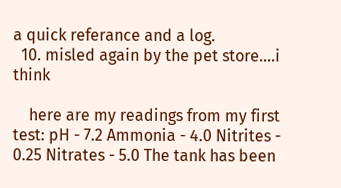a quick referance and a log.
  10. misled again by the pet store....i think

    here are my readings from my first test: pH - 7.2 Ammonia - 4.0 Nitrites - 0.25 Nitrates - 5.0 The tank has been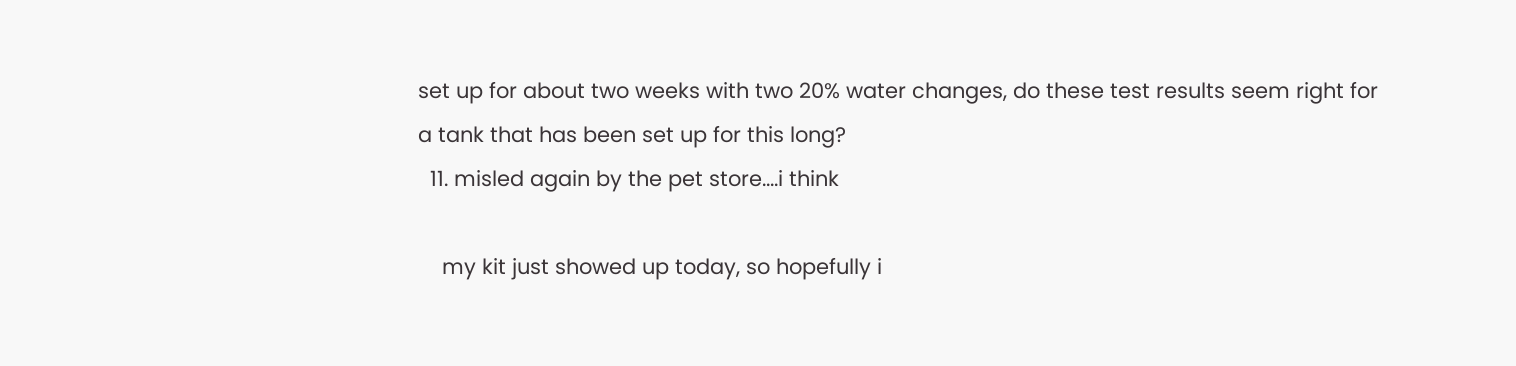set up for about two weeks with two 20% water changes, do these test results seem right for a tank that has been set up for this long?
  11. misled again by the pet store....i think

    my kit just showed up today, so hopefully i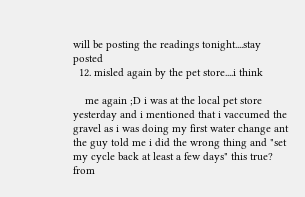will be posting the readings tonight....stay posted
  12. misled again by the pet store....i think

    me again ;D i was at the local pet store yesterday and i mentioned that i vaccumed the gravel as i was doing my first water change ant the guy told me i did the wrong thing and "set my cycle back at least a few days" this true? from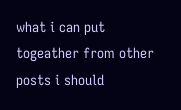what i can put togeather from other posts i should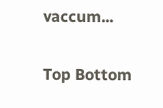vaccum...

Top Bottom